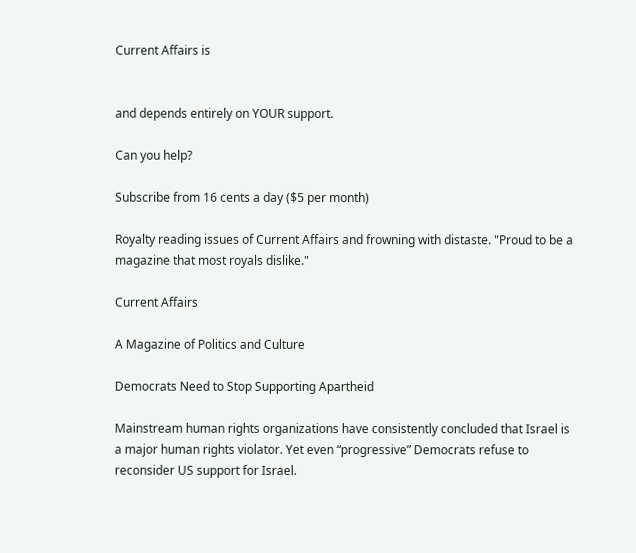Current Affairs is


and depends entirely on YOUR support.

Can you help?

Subscribe from 16 cents a day ($5 per month)

Royalty reading issues of Current Affairs and frowning with distaste. "Proud to be a magazine that most royals dislike."

Current Affairs

A Magazine of Politics and Culture

Democrats Need to Stop Supporting Apartheid

Mainstream human rights organizations have consistently concluded that Israel is a major human rights violator. Yet even “progressive” Democrats refuse to reconsider US support for Israel.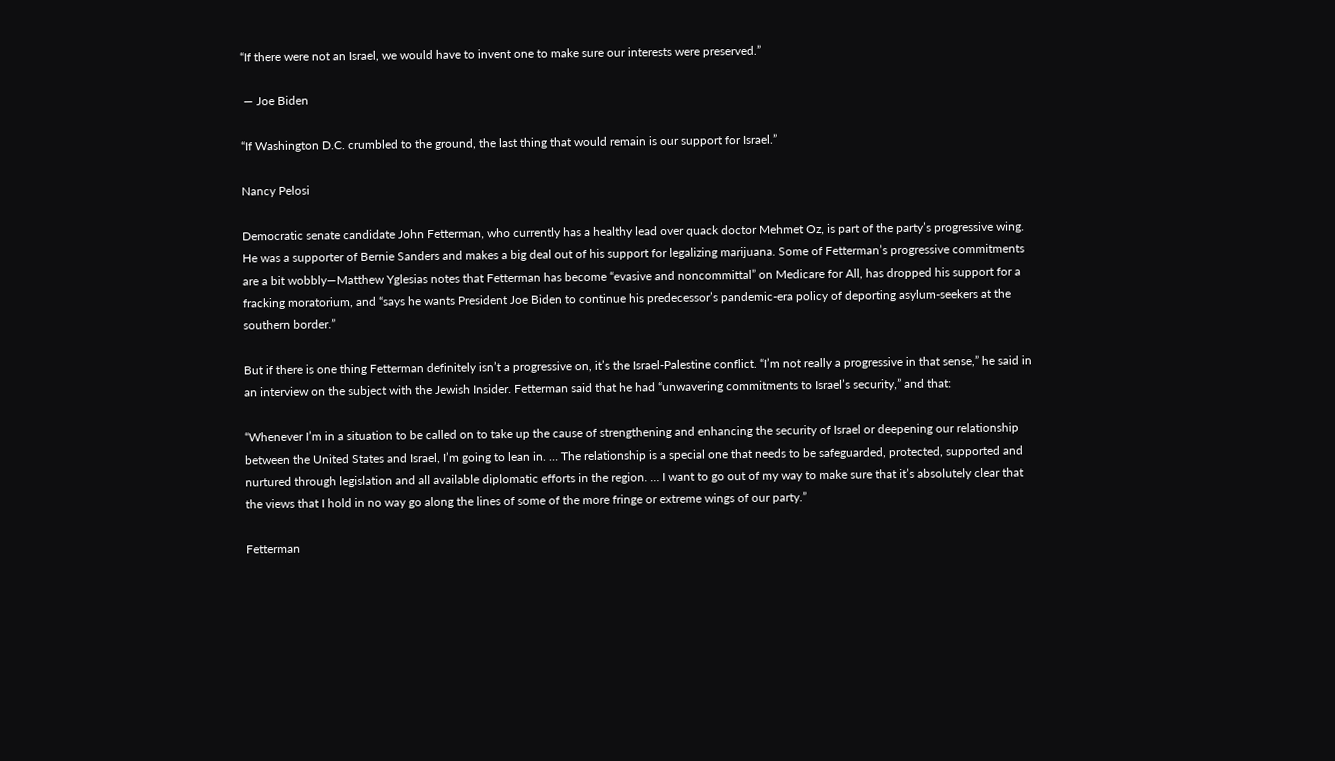“If there were not an Israel, we would have to invent one to make sure our interests were preserved.”

 — Joe Biden

“If Washington D.C. crumbled to the ground, the last thing that would remain is our support for Israel.”

Nancy Pelosi

Democratic senate candidate John Fetterman, who currently has a healthy lead over quack doctor Mehmet Oz, is part of the party’s progressive wing. He was a supporter of Bernie Sanders and makes a big deal out of his support for legalizing marijuana. Some of Fetterman’s progressive commitments are a bit wobbly—Matthew Yglesias notes that Fetterman has become “evasive and noncommittal” on Medicare for All, has dropped his support for a fracking moratorium, and “says he wants President Joe Biden to continue his predecessor’s pandemic-era policy of deporting asylum-seekers at the southern border.”

But if there is one thing Fetterman definitely isn’t a progressive on, it’s the Israel-Palestine conflict. “I’m not really a progressive in that sense,” he said in an interview on the subject with the Jewish Insider. Fetterman said that he had “unwavering commitments to Israel’s security,” and that:

“Whenever I’m in a situation to be called on to take up the cause of strengthening and enhancing the security of Israel or deepening our relationship between the United States and Israel, I’m going to lean in. … The relationship is a special one that needs to be safeguarded, protected, supported and nurtured through legislation and all available diplomatic efforts in the region. … I want to go out of my way to make sure that it’s absolutely clear that the views that I hold in no way go along the lines of some of the more fringe or extreme wings of our party.”

Fetterman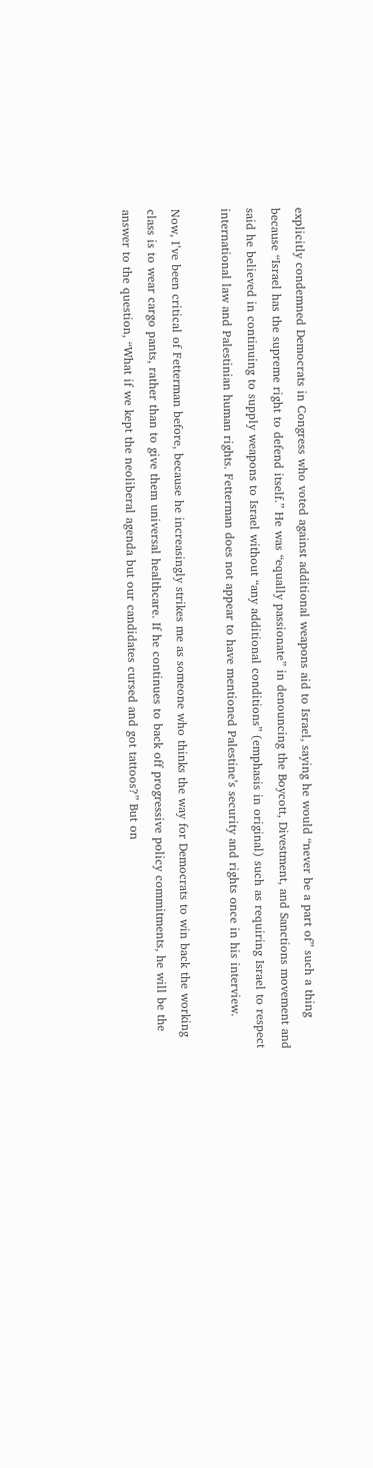explicitly condemned Democrats in Congress who voted against additional weapons aid to Israel, saying he would “never be a part of” such a thing because “Israel has the supreme right to defend itself.” He was “equally passionate” in denouncing the Boycott, Divestment, and Sanctions movement and said he believed in continuing to supply weapons to Israel without “any additional conditions” (emphasis in original) such as requiring Israel to respect international law and Palestinian human rights. Fetterman does not appear to have mentioned Palestine’s security and rights once in his interview.

Now, I’ve been critical of Fetterman before, because he increasingly strikes me as someone who thinks the way for Democrats to win back the working class is to wear cargo pants, rather than to give them universal healthcare. If he continues to back off progressive policy commitments, he will be the answer to the question, “What if we kept the neoliberal agenda but our candidates cursed and got tattoos?” But on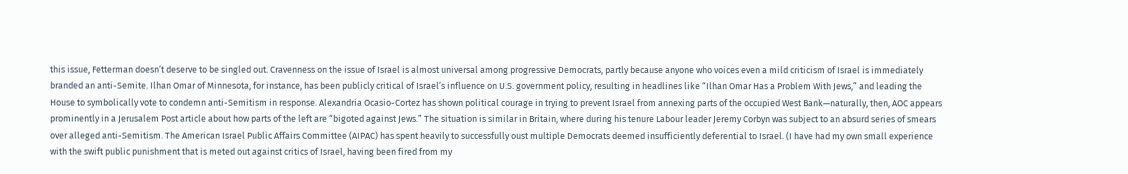this issue, Fetterman doesn’t deserve to be singled out. Cravenness on the issue of Israel is almost universal among progressive Democrats, partly because anyone who voices even a mild criticism of Israel is immediately branded an anti-Semite. Ilhan Omar of Minnesota, for instance, has been publicly critical of Israel’s influence on U.S. government policy, resulting in headlines like “Ilhan Omar Has a Problem With Jews,” and leading the House to symbolically vote to condemn anti-Semitism in response. Alexandria Ocasio-Cortez has shown political courage in trying to prevent Israel from annexing parts of the occupied West Bank—naturally, then, AOC appears prominently in a Jerusalem Post article about how parts of the left are “bigoted against Jews.” The situation is similar in Britain, where during his tenure Labour leader Jeremy Corbyn was subject to an absurd series of smears over alleged anti-Semitism. The American Israel Public Affairs Committee (AIPAC) has spent heavily to successfully oust multiple Democrats deemed insufficiently deferential to Israel. (I have had my own small experience with the swift public punishment that is meted out against critics of Israel, having been fired from my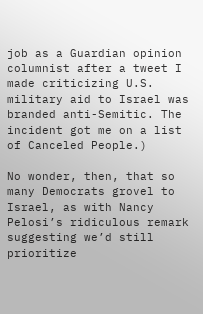job as a Guardian opinion columnist after a tweet I made criticizing U.S. military aid to Israel was branded anti-Semitic. The incident got me on a list of Canceled People.)

No wonder, then, that so many Democrats grovel to Israel, as with Nancy Pelosi’s ridiculous remark suggesting we’d still prioritize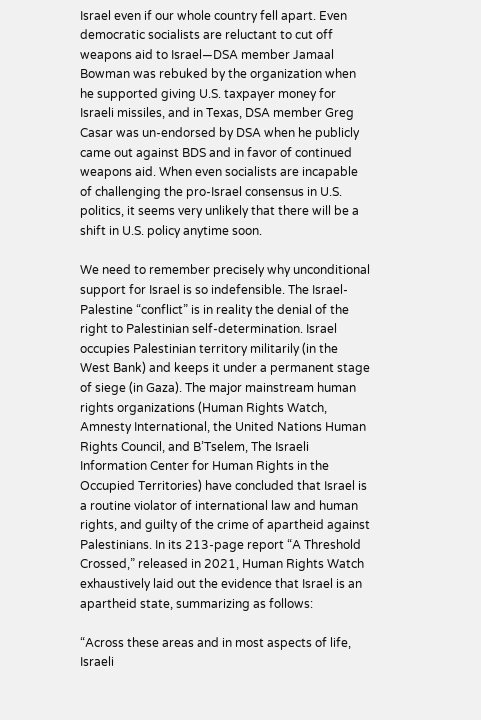Israel even if our whole country fell apart. Even democratic socialists are reluctant to cut off weapons aid to Israel—DSA member Jamaal Bowman was rebuked by the organization when he supported giving U.S. taxpayer money for Israeli missiles, and in Texas, DSA member Greg Casar was un-endorsed by DSA when he publicly came out against BDS and in favor of continued weapons aid. When even socialists are incapable of challenging the pro-Israel consensus in U.S. politics, it seems very unlikely that there will be a shift in U.S. policy anytime soon.

We need to remember precisely why unconditional support for Israel is so indefensible. The Israel-Palestine “conflict” is in reality the denial of the right to Palestinian self-determination. Israel occupies Palestinian territory militarily (in the West Bank) and keeps it under a permanent stage of siege (in Gaza). The major mainstream human rights organizations (Human Rights Watch, Amnesty International, the United Nations Human Rights Council, and B’Tselem, The Israeli Information Center for Human Rights in the Occupied Territories) have concluded that Israel is a routine violator of international law and human rights, and guilty of the crime of apartheid against Palestinians. In its 213-page report “A Threshold Crossed,” released in 2021, Human Rights Watch exhaustively laid out the evidence that Israel is an apartheid state, summarizing as follows:

“Across these areas and in most aspects of life, Israeli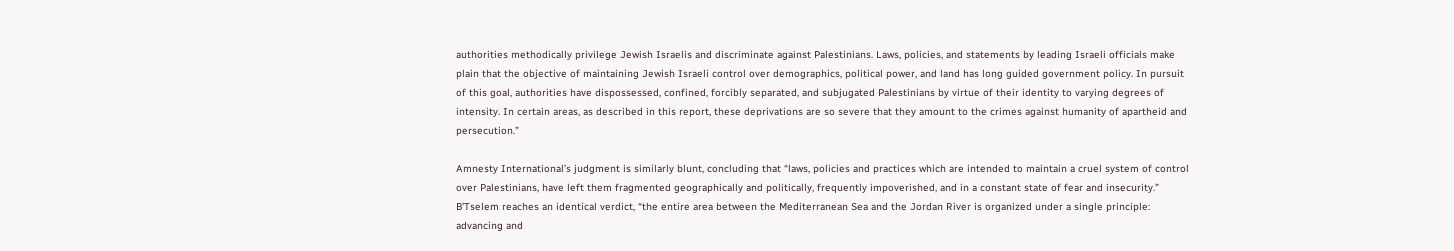authorities methodically privilege Jewish Israelis and discriminate against Palestinians. Laws, policies, and statements by leading Israeli officials make plain that the objective of maintaining Jewish Israeli control over demographics, political power, and land has long guided government policy. In pursuit of this goal, authorities have dispossessed, confined, forcibly separated, and subjugated Palestinians by virtue of their identity to varying degrees of intensity. In certain areas, as described in this report, these deprivations are so severe that they amount to the crimes against humanity of apartheid and persecution.”

Amnesty International’s judgment is similarly blunt, concluding that “laws, policies and practices which are intended to maintain a cruel system of control over Palestinians, have left them fragmented geographically and politically, frequently impoverished, and in a constant state of fear and insecurity.” B’Tselem reaches an identical verdict, “the entire area between the Mediterranean Sea and the Jordan River is organized under a single principle: advancing and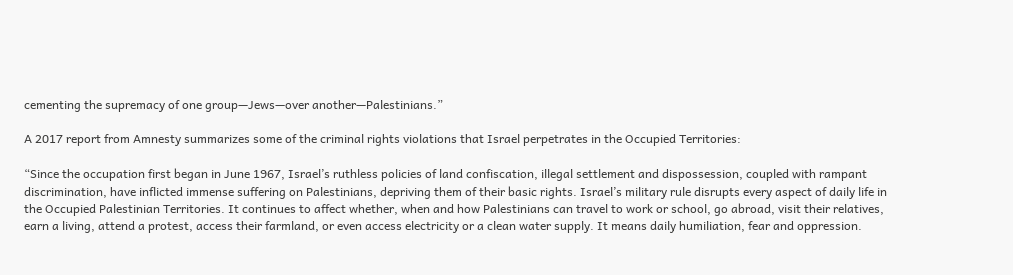cementing the supremacy of one group—Jews—over another—Palestinians.”

A 2017 report from Amnesty summarizes some of the criminal rights violations that Israel perpetrates in the Occupied Territories:

“Since the occupation first began in June 1967, Israel’s ruthless policies of land confiscation, illegal settlement and dispossession, coupled with rampant discrimination, have inflicted immense suffering on Palestinians, depriving them of their basic rights. Israel’s military rule disrupts every aspect of daily life in the Occupied Palestinian Territories. It continues to affect whether, when and how Palestinians can travel to work or school, go abroad, visit their relatives, earn a living, attend a protest, access their farmland, or even access electricity or a clean water supply. It means daily humiliation, fear and oppression.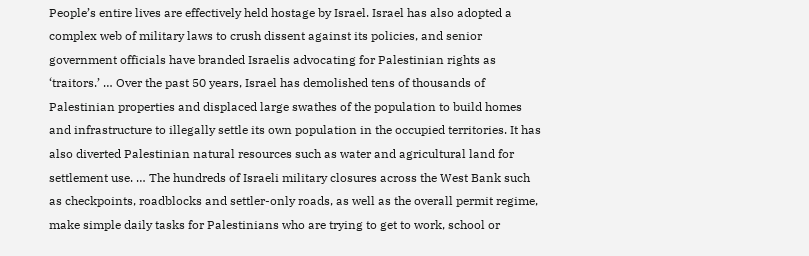People’s entire lives are effectively held hostage by Israel. Israel has also adopted a complex web of military laws to crush dissent against its policies, and senior government officials have branded Israelis advocating for Palestinian rights as ‘traitors.’ … Over the past 50 years, Israel has demolished tens of thousands of Palestinian properties and displaced large swathes of the population to build homes and infrastructure to illegally settle its own population in the occupied territories. It has also diverted Palestinian natural resources such as water and agricultural land for settlement use. … The hundreds of Israeli military closures across the West Bank such as checkpoints, roadblocks and settler-only roads, as well as the overall permit regime, make simple daily tasks for Palestinians who are trying to get to work, school or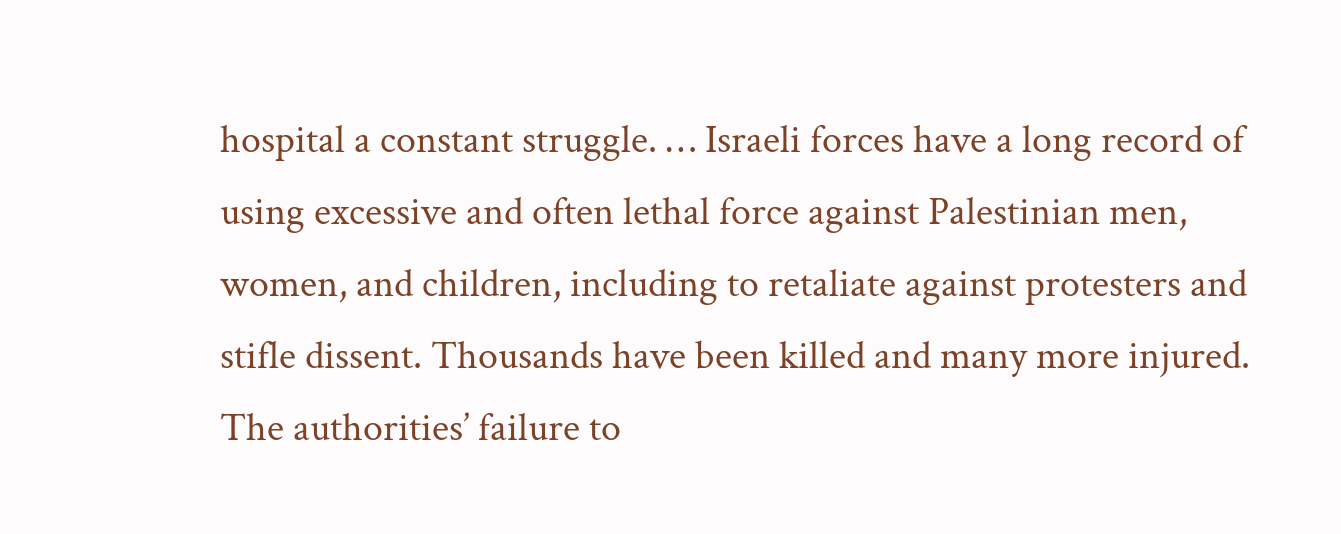hospital a constant struggle. … Israeli forces have a long record of using excessive and often lethal force against Palestinian men, women, and children, including to retaliate against protesters and stifle dissent. Thousands have been killed and many more injured. The authorities’ failure to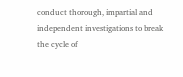conduct thorough, impartial and independent investigations to break the cycle of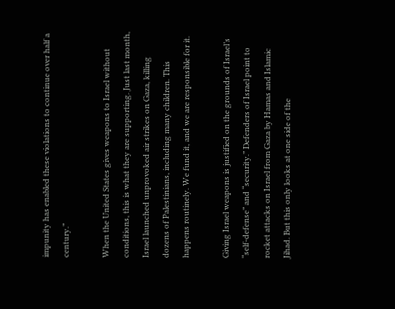impunity has enabled these violations to continue over half a century.”

When the United States gives weapons to Israel without conditions, this is what they are supporting. Just last month, Israel launched unprovoked air strikes on Gaza, killing dozens of Palestinians, including many children. This happens routinely. We fund it, and we are responsible for it.

Giving Israel weapons is justified on the grounds of Israel’s “self-defense” and “security.” Defenders of Israel point to rocket attacks on Israel from Gaza by Hamas and Islamic Jihad. But this only looks at one side of the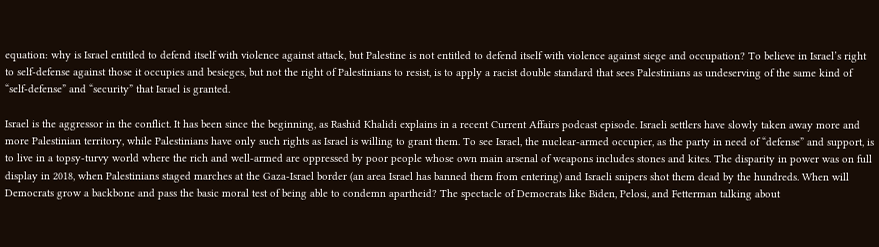equation: why is Israel entitled to defend itself with violence against attack, but Palestine is not entitled to defend itself with violence against siege and occupation? To believe in Israel’s right to self-defense against those it occupies and besieges, but not the right of Palestinians to resist, is to apply a racist double standard that sees Palestinians as undeserving of the same kind of “self-defense” and “security” that Israel is granted.

Israel is the aggressor in the conflict. It has been since the beginning, as Rashid Khalidi explains in a recent Current Affairs podcast episode. Israeli settlers have slowly taken away more and more Palestinian territory, while Palestinians have only such rights as Israel is willing to grant them. To see Israel, the nuclear-armed occupier, as the party in need of “defense” and support, is to live in a topsy-turvy world where the rich and well-armed are oppressed by poor people whose own main arsenal of weapons includes stones and kites. The disparity in power was on full display in 2018, when Palestinians staged marches at the Gaza-Israel border (an area Israel has banned them from entering) and Israeli snipers shot them dead by the hundreds. When will Democrats grow a backbone and pass the basic moral test of being able to condemn apartheid? The spectacle of Democrats like Biden, Pelosi, and Fetterman talking about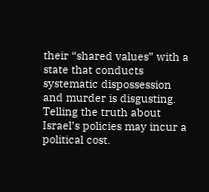their “shared values” with a state that conducts systematic dispossession and murder is disgusting. Telling the truth about Israel’s policies may incur a political cost.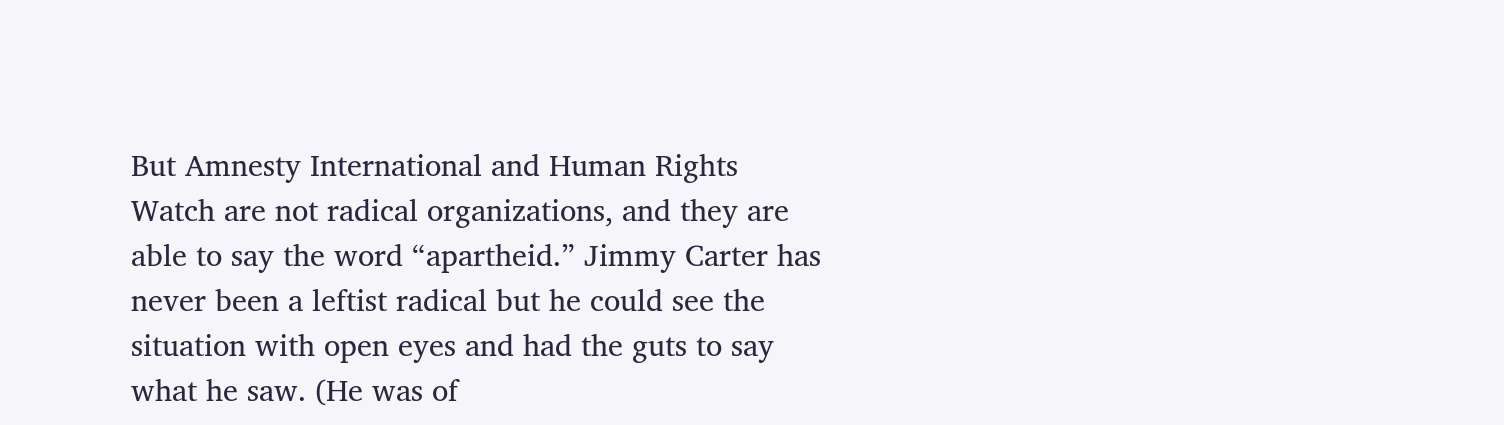But Amnesty International and Human Rights Watch are not radical organizations, and they are able to say the word “apartheid.” Jimmy Carter has never been a leftist radical but he could see the situation with open eyes and had the guts to say what he saw. (He was of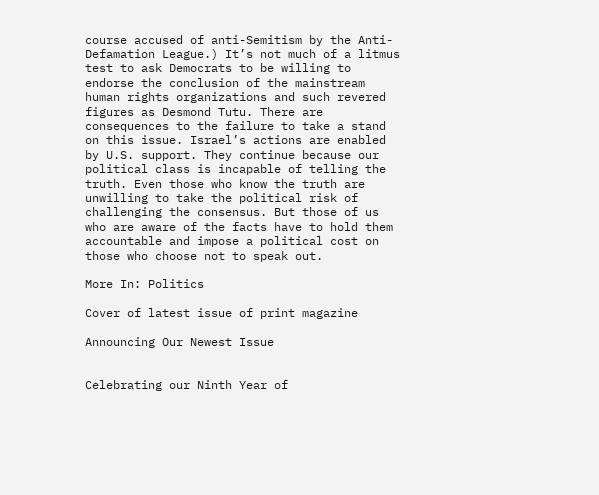course accused of anti-Semitism by the Anti-Defamation League.) It’s not much of a litmus test to ask Democrats to be willing to endorse the conclusion of the mainstream human rights organizations and such revered figures as Desmond Tutu. There are consequences to the failure to take a stand on this issue. Israel’s actions are enabled by U.S. support. They continue because our political class is incapable of telling the truth. Even those who know the truth are unwilling to take the political risk of challenging the consensus. But those of us who are aware of the facts have to hold them accountable and impose a political cost on those who choose not to speak out.

More In: Politics

Cover of latest issue of print magazine

Announcing Our Newest Issue


Celebrating our Ninth Year of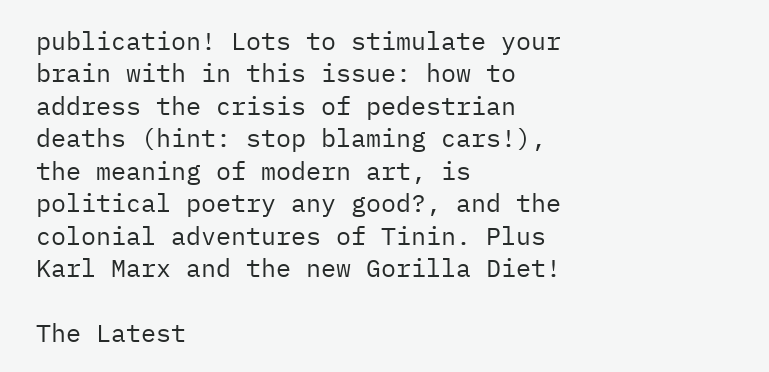publication! Lots to stimulate your brain with in this issue: how to address the crisis of pedestrian deaths (hint: stop blaming cars!), the meaning of modern art, is political poetry any good?, and the colonial adventures of Tinin. Plus Karl Marx and the new Gorilla Diet!

The Latest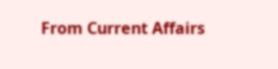From Current Affairs